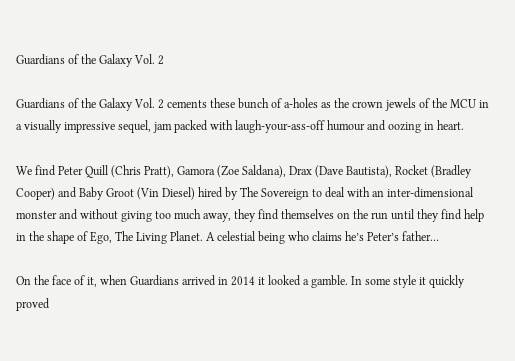Guardians of the Galaxy Vol. 2

Guardians of the Galaxy Vol. 2 cements these bunch of a-holes as the crown jewels of the MCU in a visually impressive sequel, jam packed with laugh-your-ass-off humour and oozing in heart.

We find Peter Quill (Chris Pratt), Gamora (Zoe Saldana), Drax (Dave Bautista), Rocket (Bradley Cooper) and Baby Groot (Vin Diesel) hired by The Sovereign to deal with an inter-dimensional monster and without giving too much away, they find themselves on the run until they find help in the shape of Ego, The Living Planet. A celestial being who claims he’s Peter’s father…

On the face of it, when Guardians arrived in 2014 it looked a gamble. In some style it quickly proved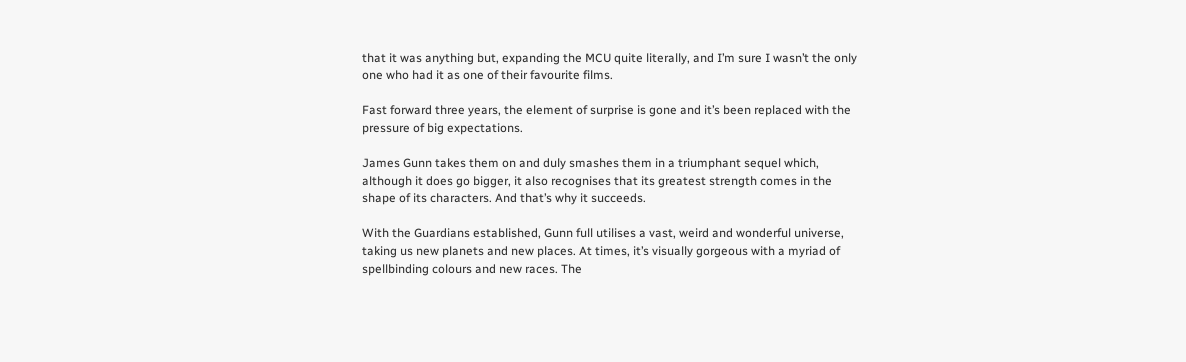that it was anything but, expanding the MCU quite literally, and I’m sure I wasn’t the only one who had it as one of their favourite films.

Fast forward three years, the element of surprise is gone and it’s been replaced with the pressure of big expectations.

James Gunn takes them on and duly smashes them in a triumphant sequel which, although it does go bigger, it also recognises that its greatest strength comes in the shape of its characters. And that’s why it succeeds.

With the Guardians established, Gunn full utilises a vast, weird and wonderful universe, taking us new planets and new places. At times, it’s visually gorgeous with a myriad of spellbinding colours and new races. The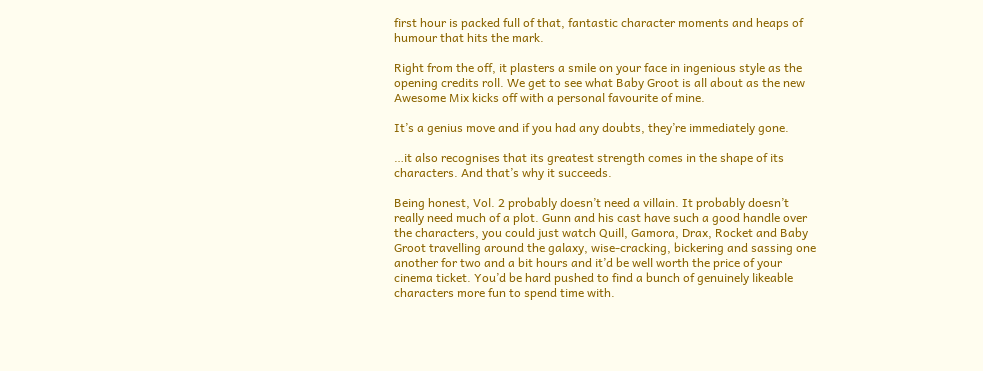first hour is packed full of that, fantastic character moments and heaps of humour that hits the mark.

Right from the off, it plasters a smile on your face in ingenious style as the opening credits roll. We get to see what Baby Groot is all about as the new Awesome Mix kicks off with a personal favourite of mine.

It’s a genius move and if you had any doubts, they’re immediately gone.

…it also recognises that its greatest strength comes in the shape of its characters. And that’s why it succeeds.

Being honest, Vol. 2 probably doesn’t need a villain. It probably doesn’t really need much of a plot. Gunn and his cast have such a good handle over the characters, you could just watch Quill, Gamora, Drax, Rocket and Baby Groot travelling around the galaxy, wise-cracking, bickering and sassing one another for two and a bit hours and it’d be well worth the price of your cinema ticket. You’d be hard pushed to find a bunch of genuinely likeable characters more fun to spend time with.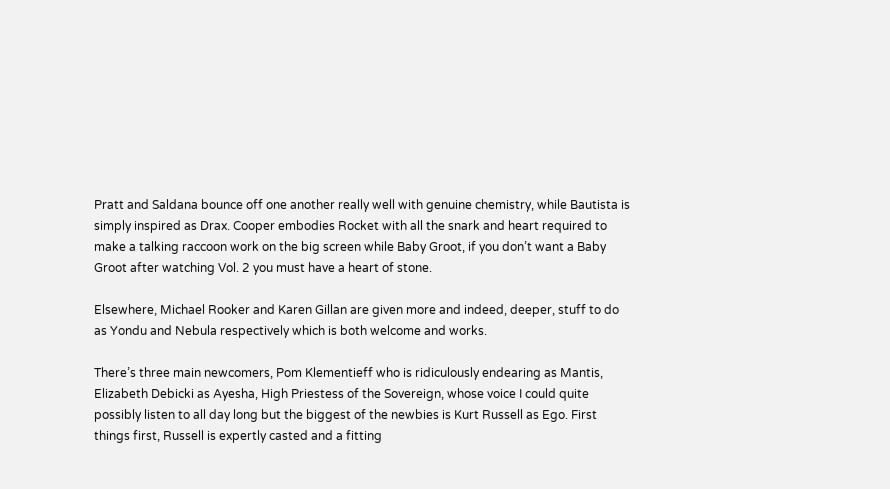Pratt and Saldana bounce off one another really well with genuine chemistry, while Bautista is simply inspired as Drax. Cooper embodies Rocket with all the snark and heart required to make a talking raccoon work on the big screen while Baby Groot, if you don’t want a Baby Groot after watching Vol. 2 you must have a heart of stone.

Elsewhere, Michael Rooker and Karen Gillan are given more and indeed, deeper, stuff to do as Yondu and Nebula respectively which is both welcome and works.

There’s three main newcomers, Pom Klementieff who is ridiculously endearing as Mantis, Elizabeth Debicki as Ayesha, High Priestess of the Sovereign, whose voice I could quite possibly listen to all day long but the biggest of the newbies is Kurt Russell as Ego. First things first, Russell is expertly casted and a fitting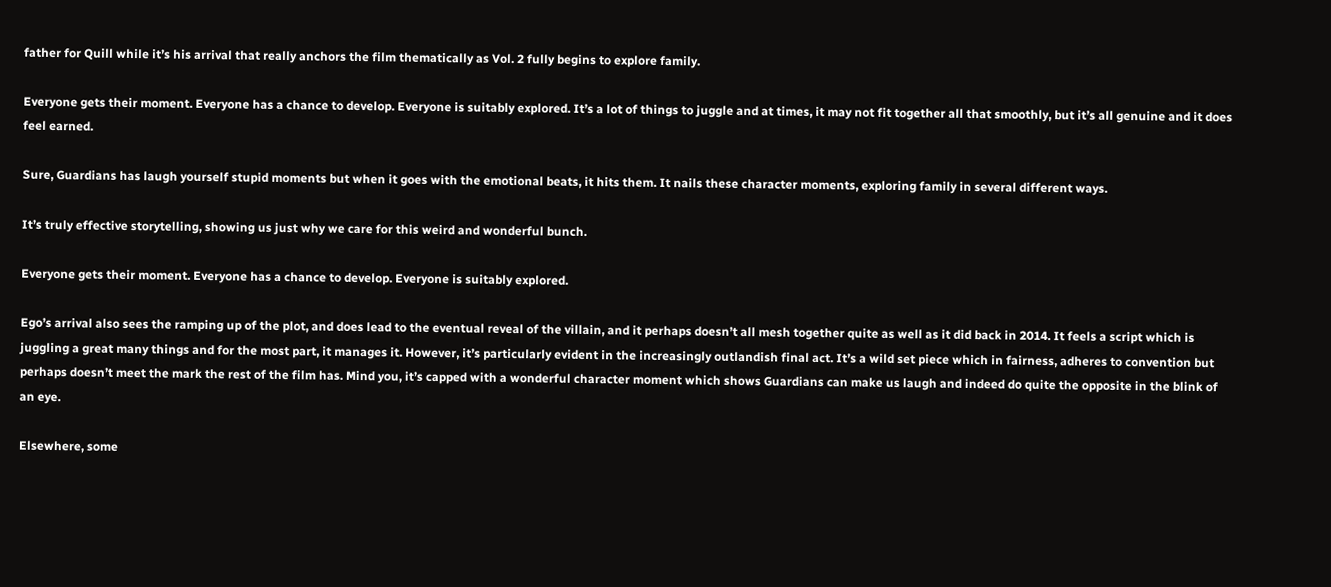father for Quill while it’s his arrival that really anchors the film thematically as Vol. 2 fully begins to explore family.

Everyone gets their moment. Everyone has a chance to develop. Everyone is suitably explored. It’s a lot of things to juggle and at times, it may not fit together all that smoothly, but it’s all genuine and it does feel earned.

Sure, Guardians has laugh yourself stupid moments but when it goes with the emotional beats, it hits them. It nails these character moments, exploring family in several different ways.

It’s truly effective storytelling, showing us just why we care for this weird and wonderful bunch.

Everyone gets their moment. Everyone has a chance to develop. Everyone is suitably explored.

Ego’s arrival also sees the ramping up of the plot, and does lead to the eventual reveal of the villain, and it perhaps doesn’t all mesh together quite as well as it did back in 2014. It feels a script which is juggling a great many things and for the most part, it manages it. However, it’s particularly evident in the increasingly outlandish final act. It’s a wild set piece which in fairness, adheres to convention but perhaps doesn’t meet the mark the rest of the film has. Mind you, it’s capped with a wonderful character moment which shows Guardians can make us laugh and indeed do quite the opposite in the blink of an eye.

Elsewhere, some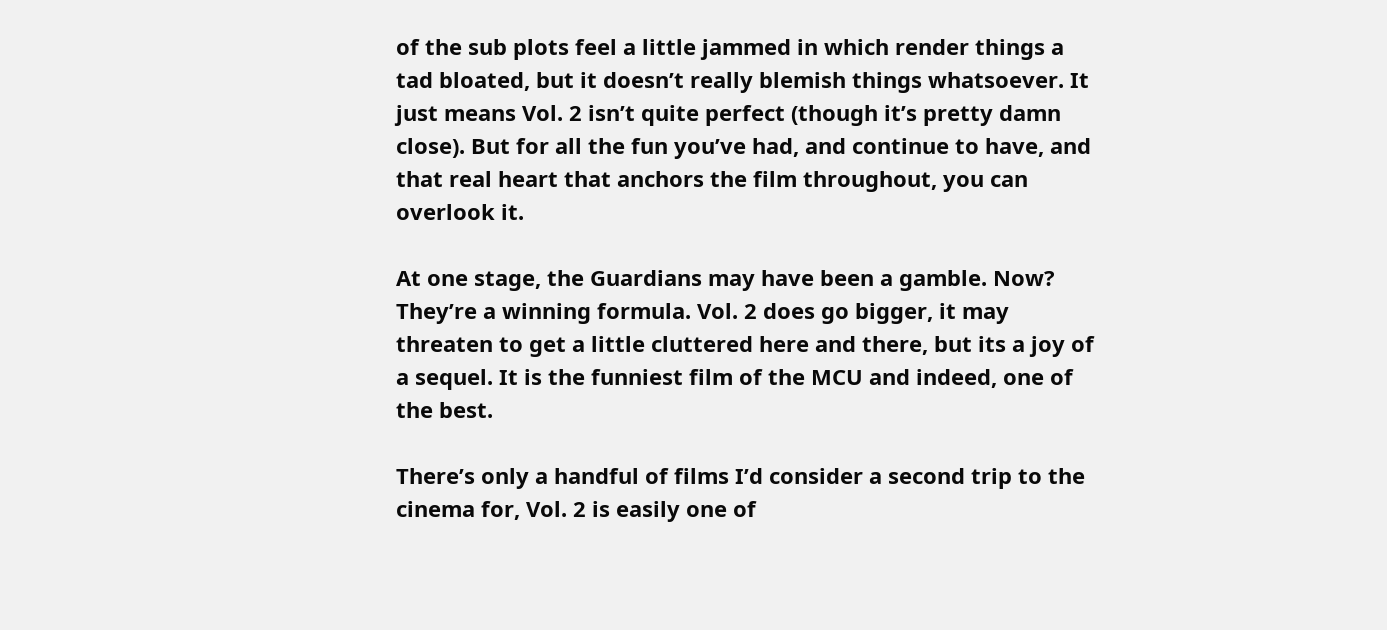of the sub plots feel a little jammed in which render things a tad bloated, but it doesn’t really blemish things whatsoever. It just means Vol. 2 isn’t quite perfect (though it’s pretty damn close). But for all the fun you’ve had, and continue to have, and that real heart that anchors the film throughout, you can overlook it.

At one stage, the Guardians may have been a gamble. Now? They’re a winning formula. Vol. 2 does go bigger, it may threaten to get a little cluttered here and there, but its a joy of a sequel. It is the funniest film of the MCU and indeed, one of the best.

There’s only a handful of films I’d consider a second trip to the cinema for, Vol. 2 is easily one of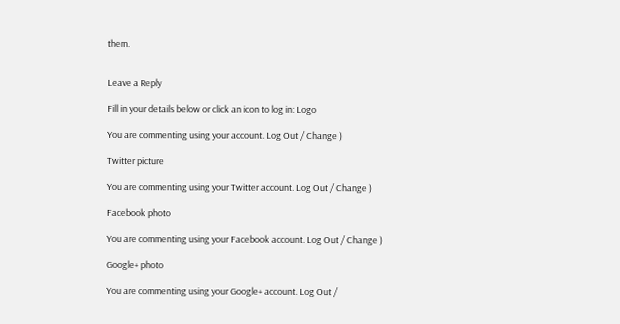them.


Leave a Reply

Fill in your details below or click an icon to log in: Logo

You are commenting using your account. Log Out / Change )

Twitter picture

You are commenting using your Twitter account. Log Out / Change )

Facebook photo

You are commenting using your Facebook account. Log Out / Change )

Google+ photo

You are commenting using your Google+ account. Log Out /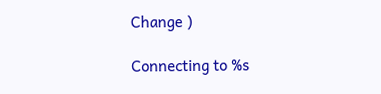Change )

Connecting to %s